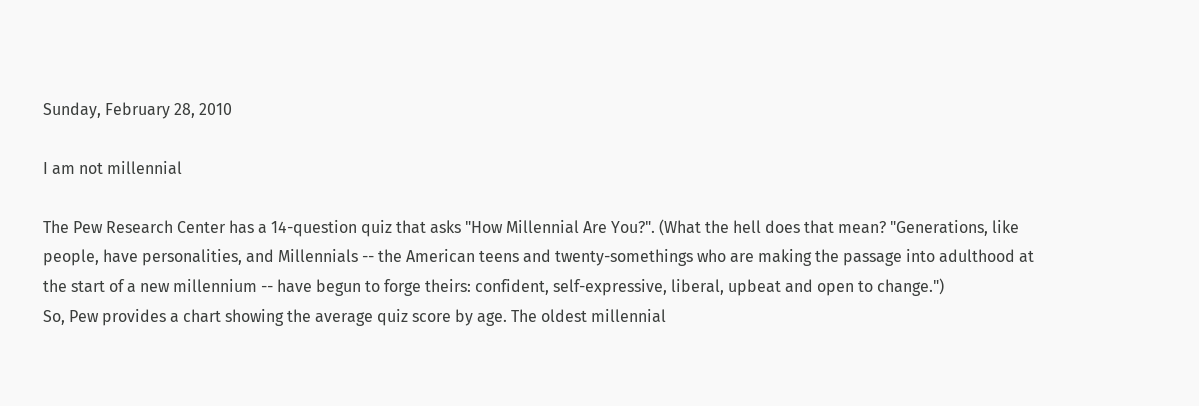Sunday, February 28, 2010

I am not millennial

The Pew Research Center has a 14-question quiz that asks "How Millennial Are You?". (What the hell does that mean? "Generations, like people, have personalities, and Millennials -- the American teens and twenty-somethings who are making the passage into adulthood at the start of a new millennium -- have begun to forge theirs: confident, self-expressive, liberal, upbeat and open to change.")
So, Pew provides a chart showing the average quiz score by age. The oldest millennial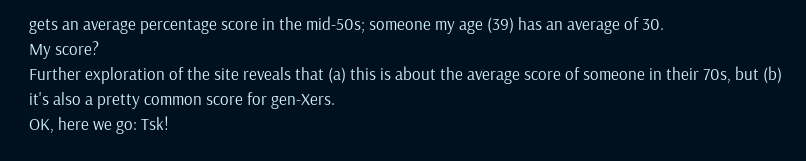gets an average percentage score in the mid-50s; someone my age (39) has an average of 30.
My score?
Further exploration of the site reveals that (a) this is about the average score of someone in their 70s, but (b) it's also a pretty common score for gen-Xers.
OK, here we go: Tsk!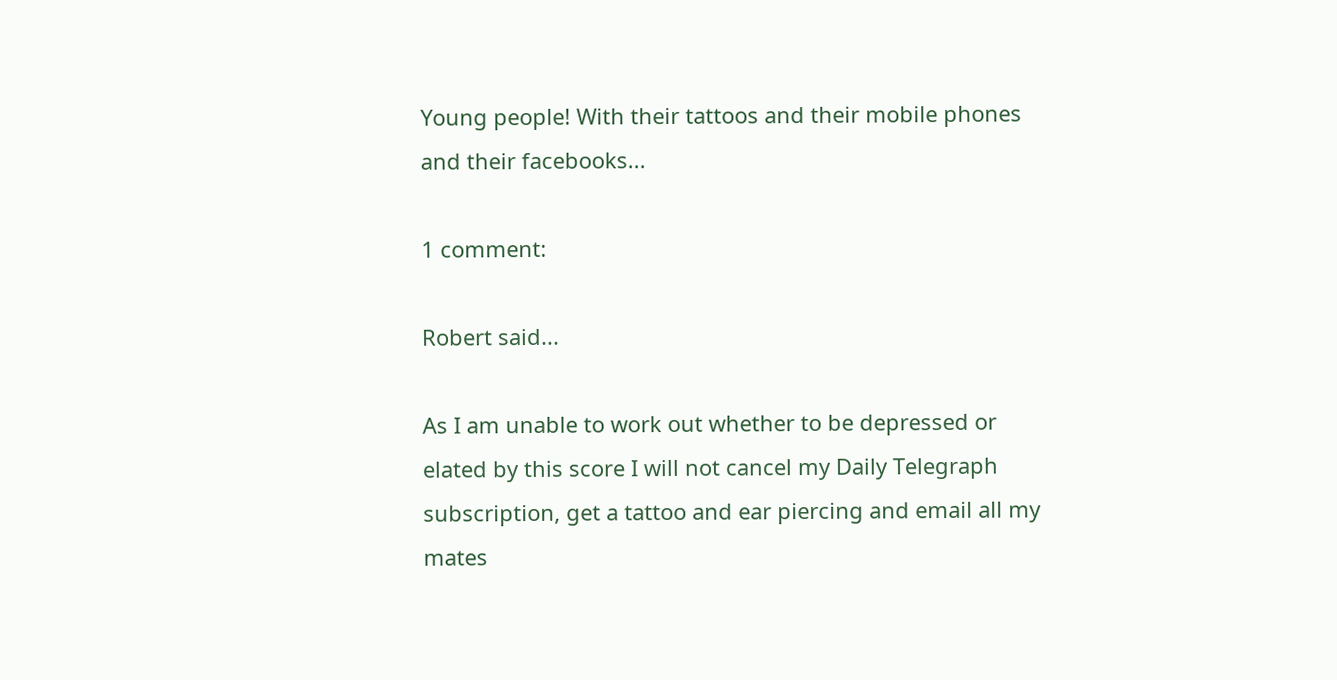Young people! With their tattoos and their mobile phones and their facebooks...

1 comment:

Robert said...

As I am unable to work out whether to be depressed or elated by this score I will not cancel my Daily Telegraph subscription, get a tattoo and ear piercing and email all my mates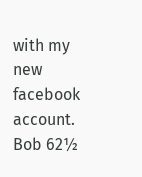with my new facebook account.
Bob 62½